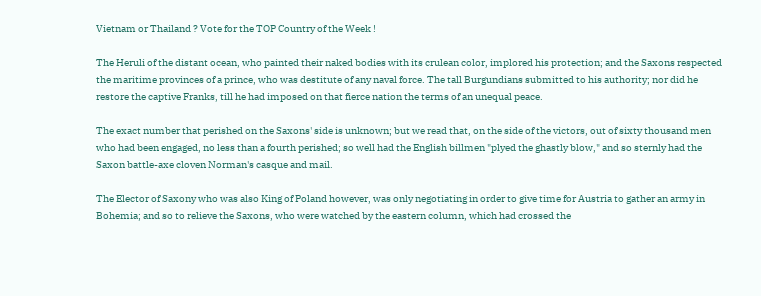Vietnam or Thailand ? Vote for the TOP Country of the Week !

The Heruli of the distant ocean, who painted their naked bodies with its crulean color, implored his protection; and the Saxons respected the maritime provinces of a prince, who was destitute of any naval force. The tall Burgundians submitted to his authority; nor did he restore the captive Franks, till he had imposed on that fierce nation the terms of an unequal peace.

The exact number that perished on the Saxons' side is unknown; but we read that, on the side of the victors, out of sixty thousand men who had been engaged, no less than a fourth perished; so well had the English billmen "plyed the ghastly blow," and so sternly had the Saxon battle-axe cloven Norman's casque and mail.

The Elector of Saxony who was also King of Poland however, was only negotiating in order to give time for Austria to gather an army in Bohemia; and so to relieve the Saxons, who were watched by the eastern column, which had crossed the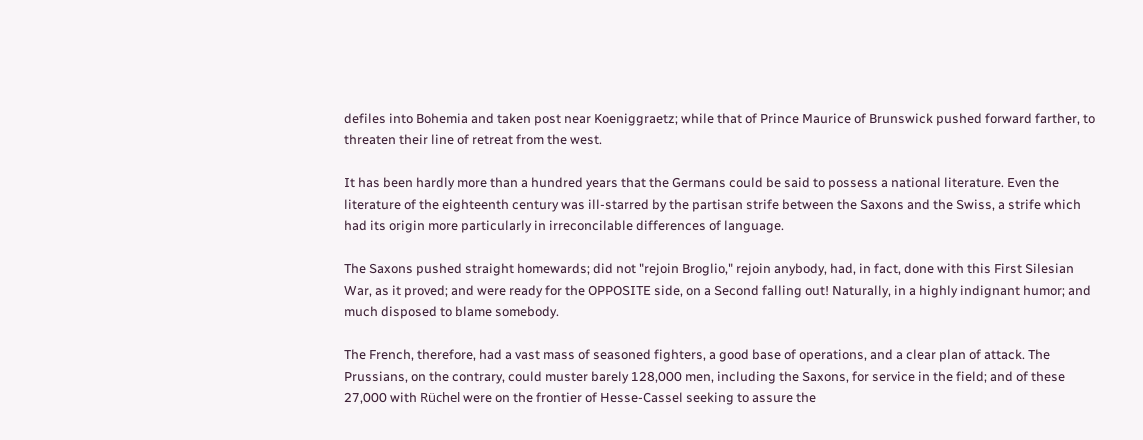defiles into Bohemia and taken post near Koeniggraetz; while that of Prince Maurice of Brunswick pushed forward farther, to threaten their line of retreat from the west.

It has been hardly more than a hundred years that the Germans could be said to possess a national literature. Even the literature of the eighteenth century was ill-starred by the partisan strife between the Saxons and the Swiss, a strife which had its origin more particularly in irreconcilable differences of language.

The Saxons pushed straight homewards; did not "rejoin Broglio," rejoin anybody, had, in fact, done with this First Silesian War, as it proved; and were ready for the OPPOSITE side, on a Second falling out! Naturally, in a highly indignant humor; and much disposed to blame somebody.

The French, therefore, had a vast mass of seasoned fighters, a good base of operations, and a clear plan of attack. The Prussians, on the contrary, could muster barely 128,000 men, including the Saxons, for service in the field; and of these 27,000 with Rüchel were on the frontier of Hesse-Cassel seeking to assure the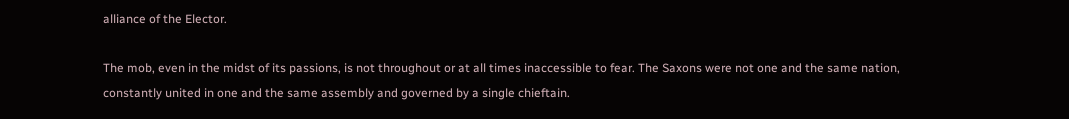alliance of the Elector.

The mob, even in the midst of its passions, is not throughout or at all times inaccessible to fear. The Saxons were not one and the same nation, constantly united in one and the same assembly and governed by a single chieftain.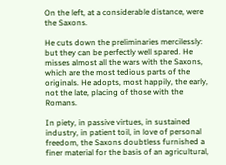On the left, at a considerable distance, were the Saxons.

He cuts down the preliminaries mercilessly: but they can be perfectly well spared. He misses almost all the wars with the Saxons, which are the most tedious parts of the originals. He adopts, most happily, the early, not the late, placing of those with the Romans.

In piety, in passive virtues, in sustained industry, in patient toil, in love of personal freedom, the Saxons doubtless furnished a finer material for the basis of an agricultural,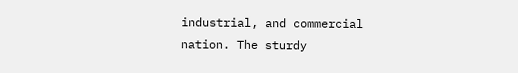industrial, and commercial nation. The sturdy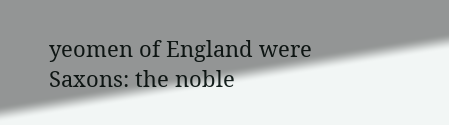yeomen of England were Saxons: the noble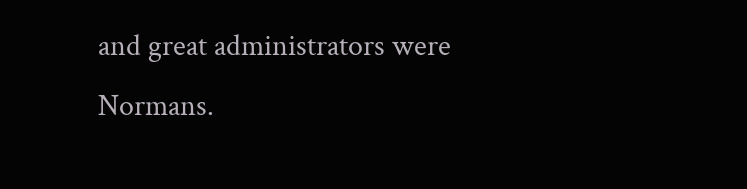and great administrators were Normans.